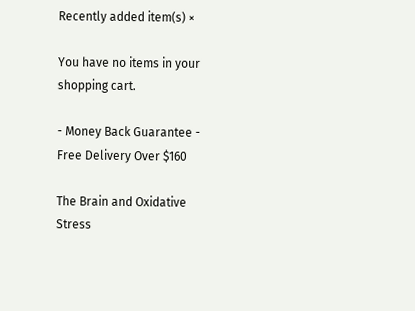Recently added item(s) ×

You have no items in your shopping cart.

- Money Back Guarantee -
Free Delivery Over $160

The Brain and Oxidative Stress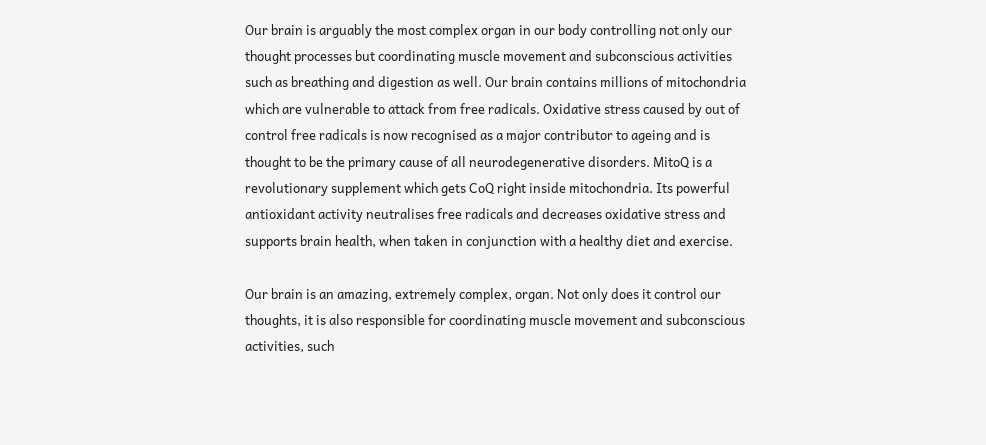Our brain is arguably the most complex organ in our body controlling not only our thought processes but coordinating muscle movement and subconscious activities such as breathing and digestion as well. Our brain contains millions of mitochondria which are vulnerable to attack from free radicals. Oxidative stress caused by out of control free radicals is now recognised as a major contributor to ageing and is thought to be the primary cause of all neurodegenerative disorders. MitoQ is a revolutionary supplement which gets CoQ right inside mitochondria. Its powerful antioxidant activity neutralises free radicals and decreases oxidative stress and supports brain health, when taken in conjunction with a healthy diet and exercise.

Our brain is an amazing, extremely complex, organ. Not only does it control our thoughts, it is also responsible for coordinating muscle movement and subconscious activities, such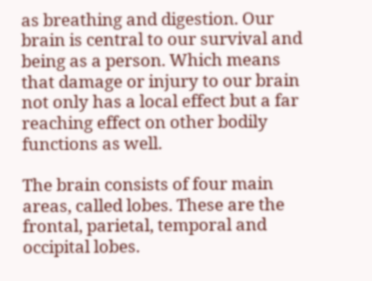as breathing and digestion. Our brain is central to our survival and being as a person. Which means that damage or injury to our brain not only has a local effect but a far reaching effect on other bodily functions as well.

The brain consists of four main areas, called lobes. These are the frontal, parietal, temporal and occipital lobes.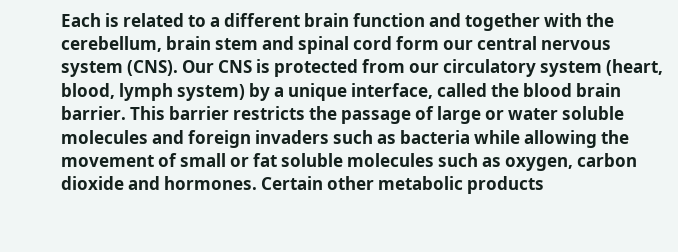Each is related to a different brain function and together with the cerebellum, brain stem and spinal cord form our central nervous system (CNS). Our CNS is protected from our circulatory system (heart, blood, lymph system) by a unique interface, called the blood brain barrier. This barrier restricts the passage of large or water soluble molecules and foreign invaders such as bacteria while allowing the movement of small or fat soluble molecules such as oxygen, carbon dioxide and hormones. Certain other metabolic products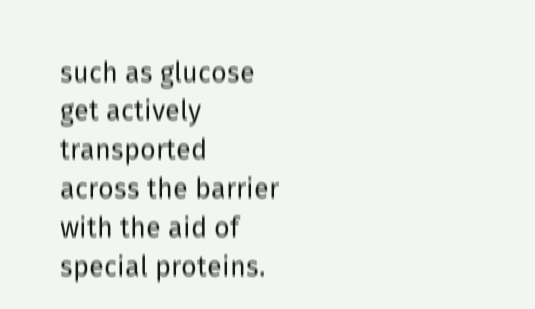such as glucose get actively transported across the barrier with the aid of special proteins.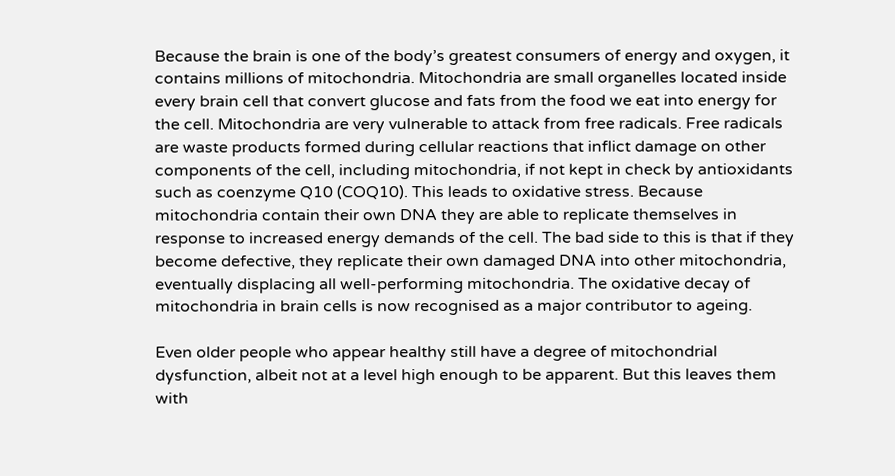Because the brain is one of the body’s greatest consumers of energy and oxygen, it contains millions of mitochondria. Mitochondria are small organelles located inside every brain cell that convert glucose and fats from the food we eat into energy for the cell. Mitochondria are very vulnerable to attack from free radicals. Free radicals are waste products formed during cellular reactions that inflict damage on other components of the cell, including mitochondria, if not kept in check by antioxidants such as coenzyme Q10 (COQ10). This leads to oxidative stress. Because mitochondria contain their own DNA they are able to replicate themselves in response to increased energy demands of the cell. The bad side to this is that if they become defective, they replicate their own damaged DNA into other mitochondria, eventually displacing all well-performing mitochondria. The oxidative decay of mitochondria in brain cells is now recognised as a major contributor to ageing.

Even older people who appear healthy still have a degree of mitochondrial dysfunction, albeit not at a level high enough to be apparent. But this leaves them with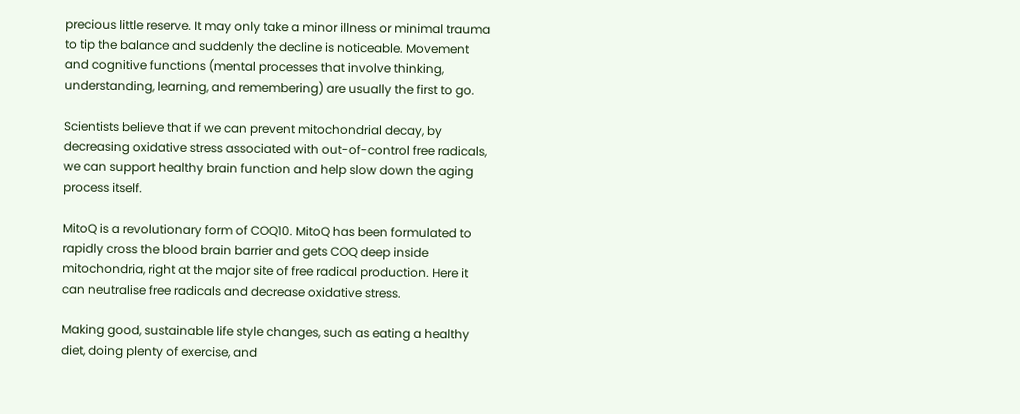precious little reserve. It may only take a minor illness or minimal trauma to tip the balance and suddenly the decline is noticeable. Movement and cognitive functions (mental processes that involve thinking, understanding, learning, and remembering) are usually the first to go.

Scientists believe that if we can prevent mitochondrial decay, by decreasing oxidative stress associated with out-of-control free radicals, we can support healthy brain function and help slow down the aging process itself.

MitoQ is a revolutionary form of COQ10. MitoQ has been formulated to rapidly cross the blood brain barrier and gets COQ deep inside mitochondria, right at the major site of free radical production. Here it can neutralise free radicals and decrease oxidative stress.

Making good, sustainable life style changes, such as eating a healthy diet, doing plenty of exercise, and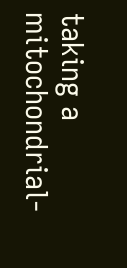taking a mitochondrial-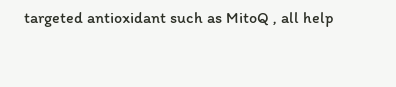targeted antioxidant such as MitoQ , all help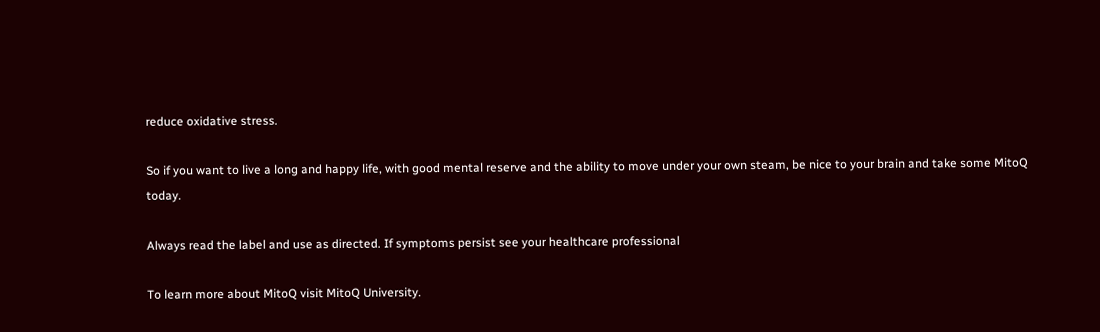reduce oxidative stress.

So if you want to live a long and happy life, with good mental reserve and the ability to move under your own steam, be nice to your brain and take some MitoQ today.

Always read the label and use as directed. If symptoms persist see your healthcare professional

To learn more about MitoQ visit MitoQ University.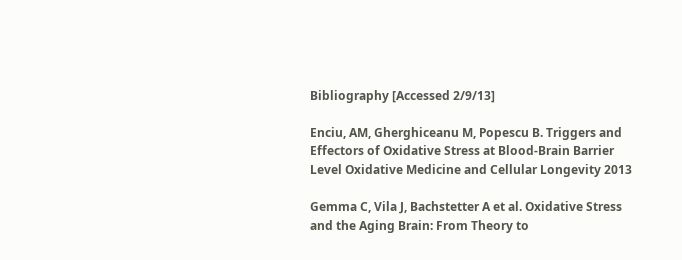Bibliography [Accessed 2/9/13]

Enciu, AM, Gherghiceanu M, Popescu B. Triggers and Effectors of Oxidative Stress at Blood-Brain Barrier Level Oxidative Medicine and Cellular Longevity 2013

Gemma C, Vila J, Bachstetter A et al. Oxidative Stress and the Aging Brain: From Theory to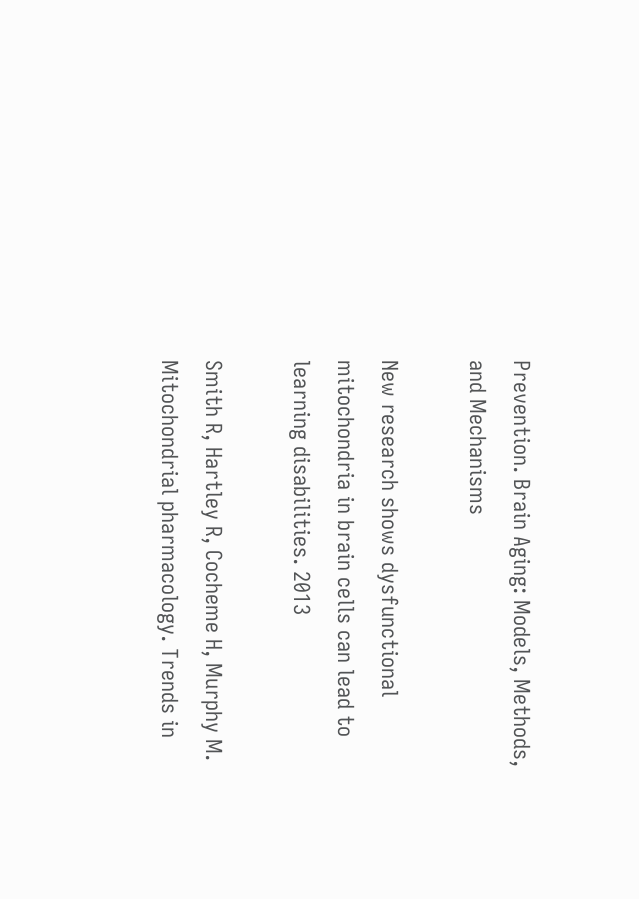Prevention. Brain Aging: Models, Methods, and Mechanisms

New research shows dysfunctional mitochondria in brain cells can lead to learning disabilities. 2013

Smith R, Hartley R, Cocheme H, Murphy M. Mitochondrial pharmacology. Trends in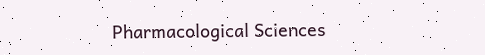Pharmacological Sciences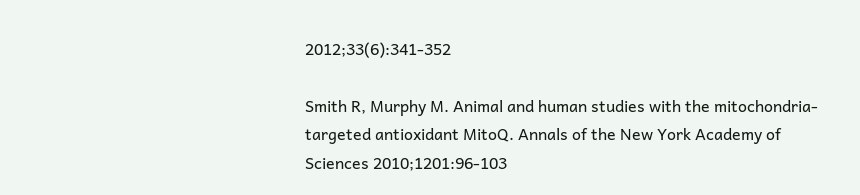2012;33(6):341-352

Smith R, Murphy M. Animal and human studies with the mitochondria-targeted antioxidant MitoQ. Annals of the New York Academy of Sciences 2010;1201:96-103